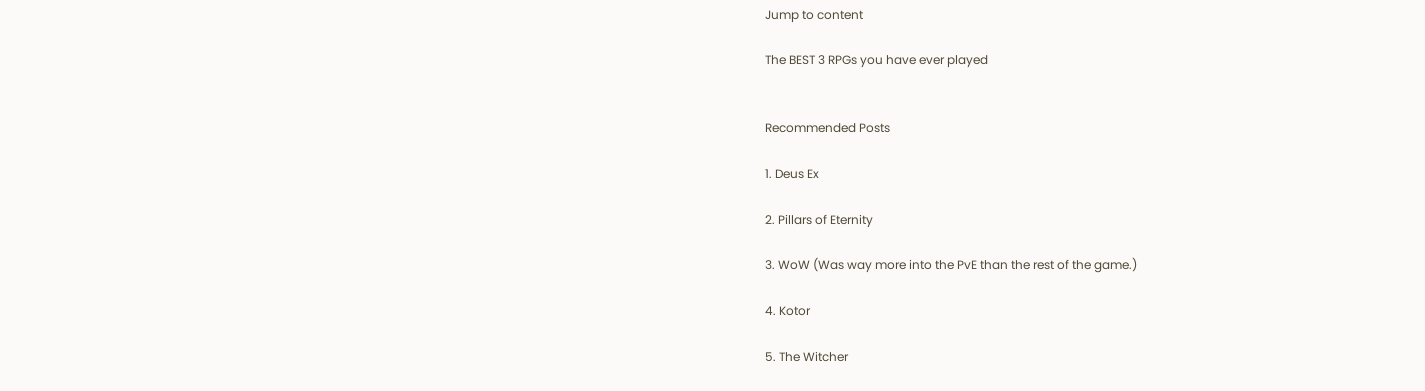Jump to content

The BEST 3 RPGs you have ever played


Recommended Posts

1. Deus Ex

2. Pillars of Eternity

3. WoW (Was way more into the PvE than the rest of the game.)

4. Kotor

5. The Witcher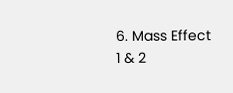6. Mass Effect 1 & 2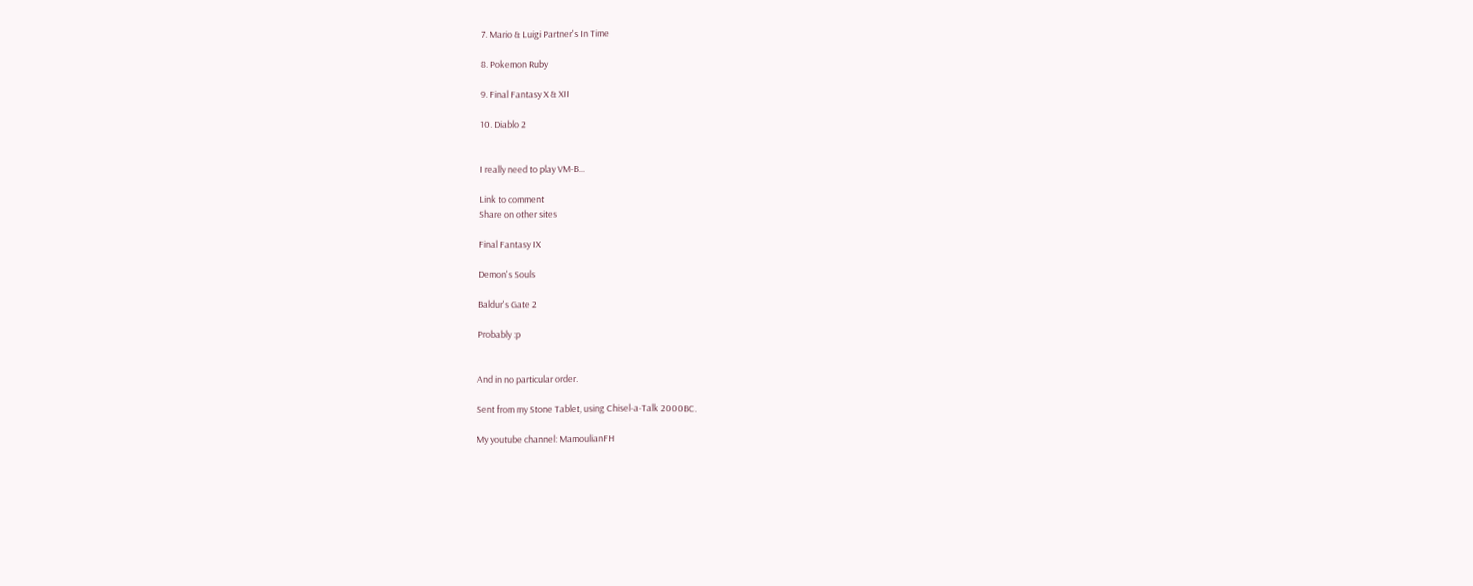7. Mario & Luigi Partner's In Time

8. Pokemon Ruby

9. Final Fantasy X & XII

10. Diablo 2


I really need to play VM-B...

Link to comment
Share on other sites

Final Fantasy IX

Demon's Souls

Baldur's Gate 2

Probably :p


And in no particular order.

Sent from my Stone Tablet, using Chisel-a-Talk 2000BC.

My youtube channel: MamoulianFH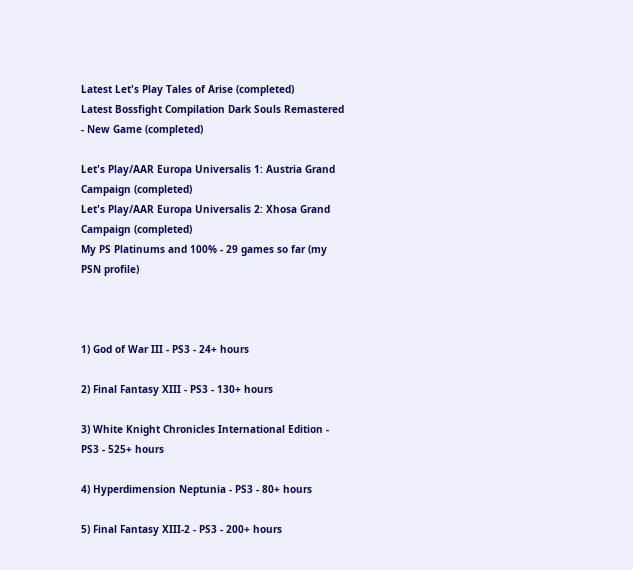Latest Let's Play Tales of Arise (completed)
Latest Bossfight Compilation Dark Souls Remastered - New Game (completed)

Let's Play/AAR Europa Universalis 1: Austria Grand Campaign (completed)
Let's Play/AAR Europa Universalis 2: Xhosa Grand Campaign (completed)
My PS Platinums and 100% - 29 games so far (my PSN profile)



1) God of War III - PS3 - 24+ hours

2) Final Fantasy XIII - PS3 - 130+ hours

3) White Knight Chronicles International Edition - PS3 - 525+ hours

4) Hyperdimension Neptunia - PS3 - 80+ hours

5) Final Fantasy XIII-2 - PS3 - 200+ hours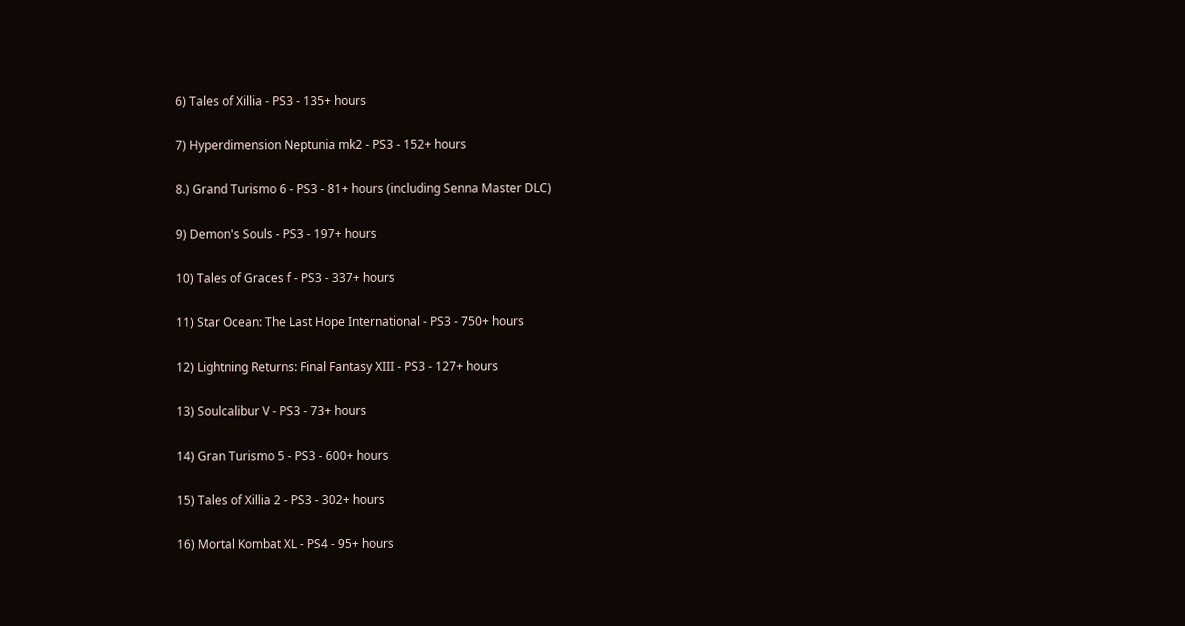6) Tales of Xillia - PS3 - 135+ hours

7) Hyperdimension Neptunia mk2 - PS3 - 152+ hours

8.) Grand Turismo 6 - PS3 - 81+ hours (including Senna Master DLC)

9) Demon's Souls - PS3 - 197+ hours

10) Tales of Graces f - PS3 - 337+ hours

11) Star Ocean: The Last Hope International - PS3 - 750+ hours

12) Lightning Returns: Final Fantasy XIII - PS3 - 127+ hours

13) Soulcalibur V - PS3 - 73+ hours

14) Gran Turismo 5 - PS3 - 600+ hours

15) Tales of Xillia 2 - PS3 - 302+ hours

16) Mortal Kombat XL - PS4 - 95+ hours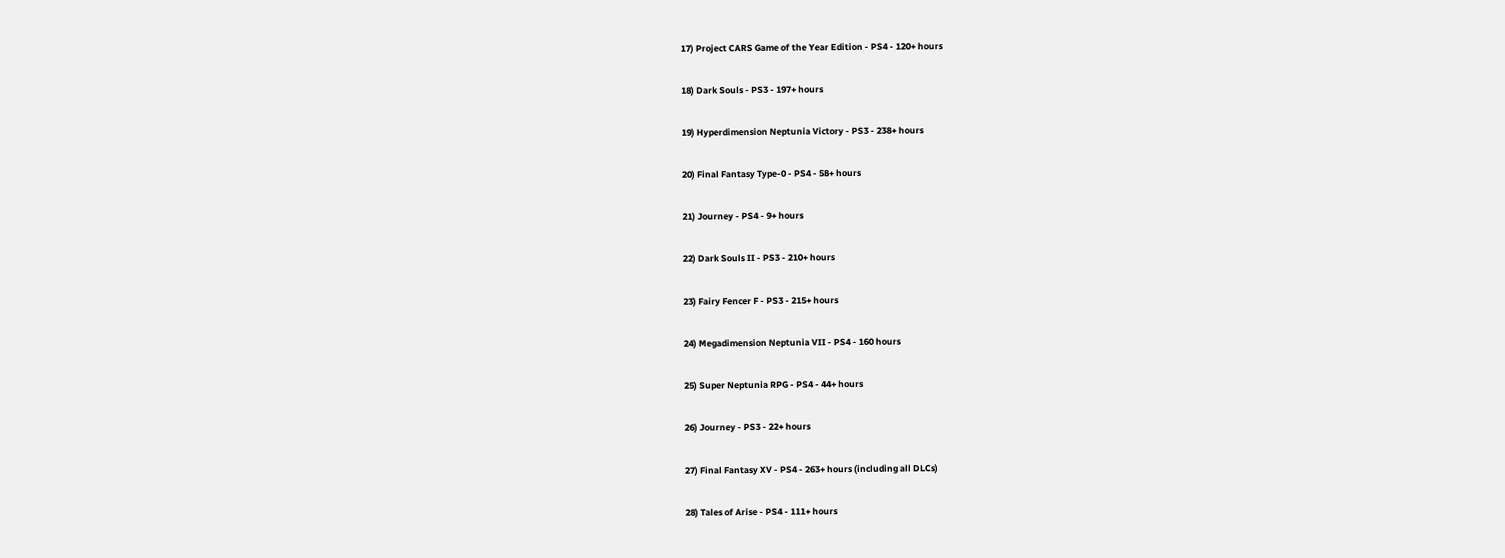17) Project CARS Game of the Year Edition - PS4 - 120+ hours

18) Dark Souls - PS3 - 197+ hours

19) Hyperdimension Neptunia Victory - PS3 - 238+ hours

20) Final Fantasy Type-0 - PS4 - 58+ hours

21) Journey - PS4 - 9+ hours

22) Dark Souls II - PS3 - 210+ hours

23) Fairy Fencer F - PS3 - 215+ hours

24) Megadimension Neptunia VII - PS4 - 160 hours

25) Super Neptunia RPG - PS4 - 44+ hours

26) Journey - PS3 - 22+ hours

27) Final Fantasy XV - PS4 - 263+ hours (including all DLCs)

28) Tales of Arise - PS4 - 111+ hours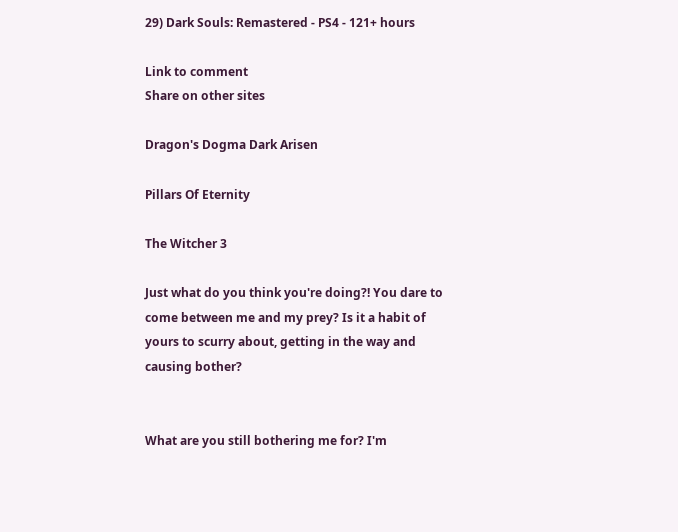29) Dark Souls: Remastered - PS4 - 121+ hours

Link to comment
Share on other sites

Dragon's Dogma Dark Arisen

Pillars Of Eternity

The Witcher 3

Just what do you think you're doing?! You dare to come between me and my prey? Is it a habit of yours to scurry about, getting in the way and causing bother?


What are you still bothering me for? I'm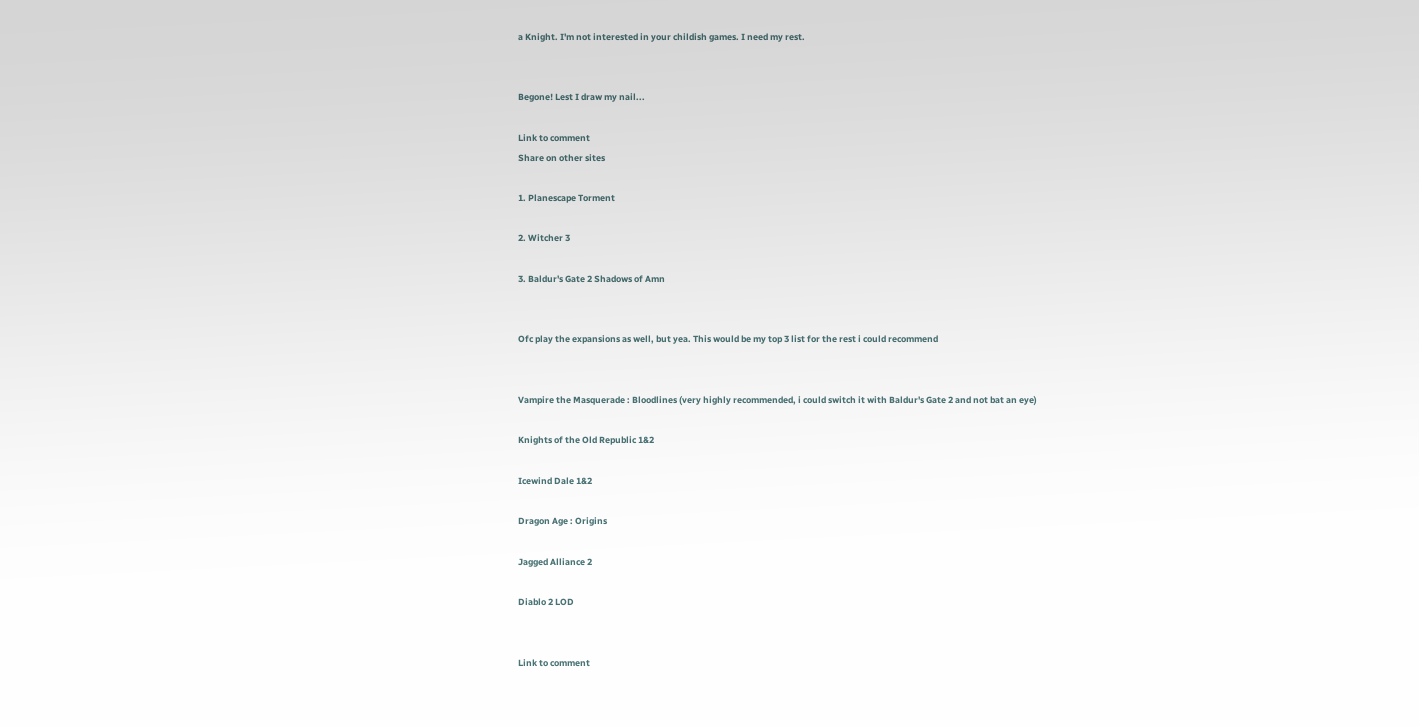a Knight. I'm not interested in your childish games. I need my rest.


Begone! Lest I draw my nail...

Link to comment
Share on other sites

1. Planescape Torment

2. Witcher 3

3. Baldur's Gate 2 Shadows of Amn


Ofc play the expansions as well, but yea. This would be my top 3 list for the rest i could recommend


Vampire the Masquerade : Bloodlines (very highly recommended, i could switch it with Baldur's Gate 2 and not bat an eye)

Knights of the Old Republic 1&2

Icewind Dale 1&2

Dragon Age : Origins

Jagged Alliance 2

Diablo 2 LOD


Link to comment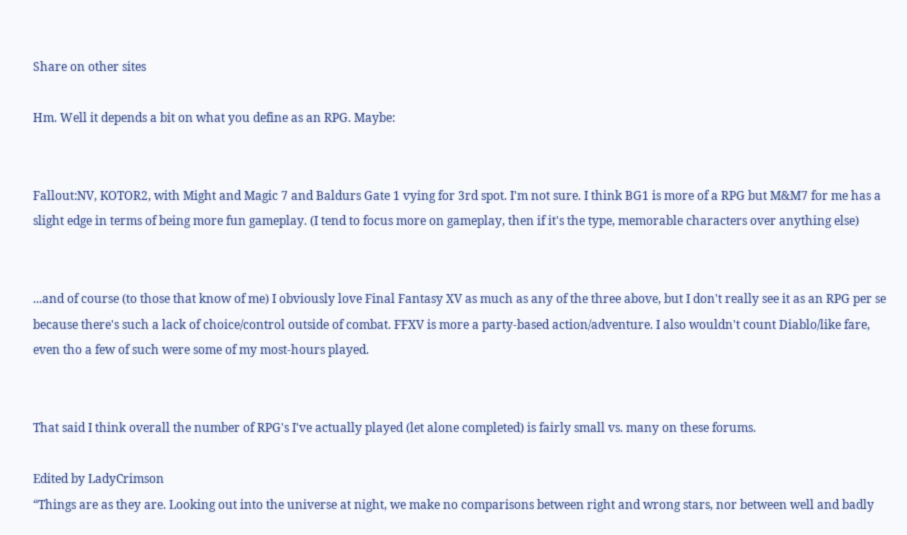Share on other sites

Hm. Well it depends a bit on what you define as an RPG. Maybe:


Fallout:NV, KOTOR2, with Might and Magic 7 and Baldurs Gate 1 vying for 3rd spot. I'm not sure. I think BG1 is more of a RPG but M&M7 for me has a slight edge in terms of being more fun gameplay. (I tend to focus more on gameplay, then if it's the type, memorable characters over anything else)


...and of course (to those that know of me) I obviously love Final Fantasy XV as much as any of the three above, but I don't really see it as an RPG per se because there's such a lack of choice/control outside of combat. FFXV is more a party-based action/adventure. I also wouldn't count Diablo/like fare, even tho a few of such were some of my most-hours played.


That said I think overall the number of RPG's I've actually played (let alone completed) is fairly small vs. many on these forums.

Edited by LadyCrimson
“Things are as they are. Looking out into the universe at night, we make no comparisons between right and wrong stars, nor between well and badly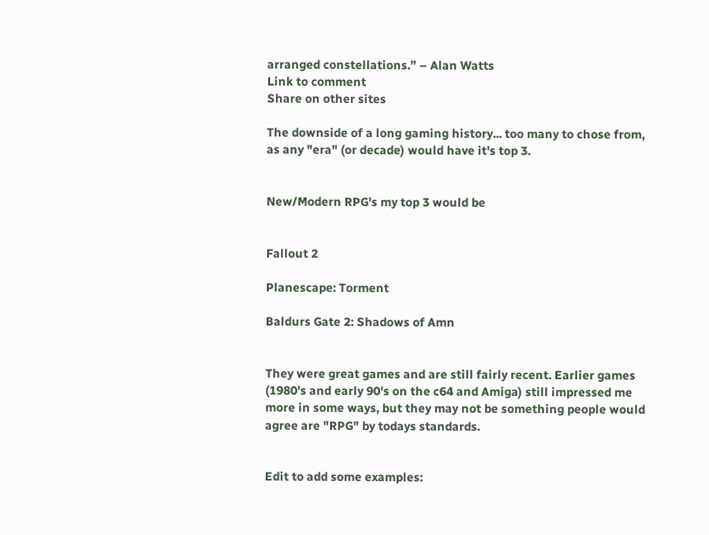arranged constellations.” – Alan Watts
Link to comment
Share on other sites

The downside of a long gaming history... too many to chose from, as any "era" (or decade) would have it's top 3.


New/Modern RPG's my top 3 would be


Fallout 2

Planescape: Torment

Baldurs Gate 2: Shadows of Amn


They were great games and are still fairly recent. Earlier games (1980's and early 90's on the c64 and Amiga) still impressed me more in some ways, but they may not be something people would agree are "RPG" by todays standards.


Edit to add some examples: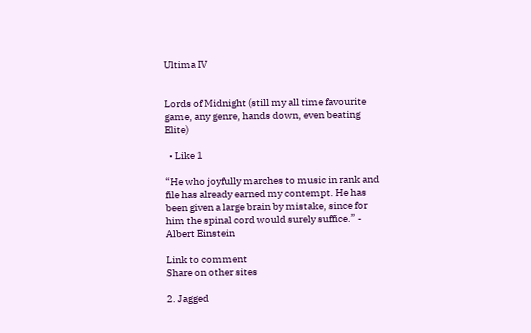Ultima IV


Lords of Midnight (still my all time favourite game, any genre, hands down, even beating Elite)

  • Like 1

“He who joyfully marches to music in rank and file has already earned my contempt. He has been given a large brain by mistake, since for him the spinal cord would surely suffice.” - Albert Einstein

Link to comment
Share on other sites

2. Jagged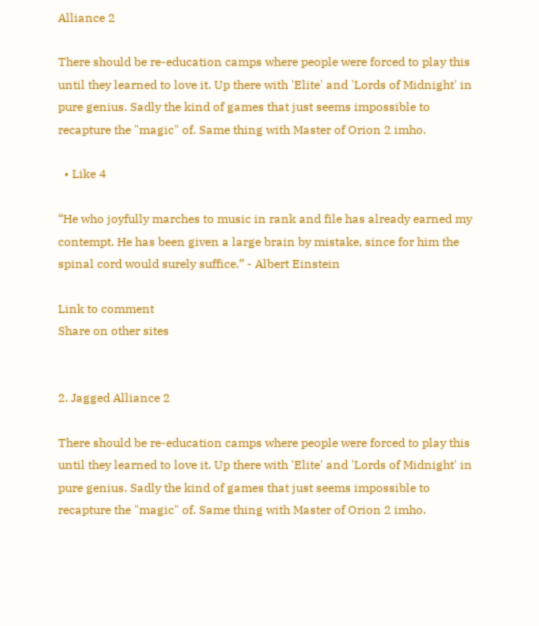Alliance 2

There should be re-education camps where people were forced to play this until they learned to love it. Up there with 'Elite' and 'Lords of Midnight' in pure genius. Sadly the kind of games that just seems impossible to recapture the "magic" of. Same thing with Master of Orion 2 imho.

  • Like 4

“He who joyfully marches to music in rank and file has already earned my contempt. He has been given a large brain by mistake, since for him the spinal cord would surely suffice.” - Albert Einstein

Link to comment
Share on other sites


2. Jagged Alliance 2

There should be re-education camps where people were forced to play this until they learned to love it. Up there with 'Elite' and 'Lords of Midnight' in pure genius. Sadly the kind of games that just seems impossible to recapture the "magic" of. Same thing with Master of Orion 2 imho.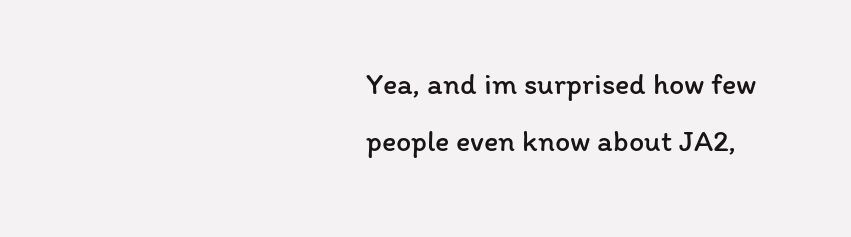Yea, and im surprised how few people even know about JA2,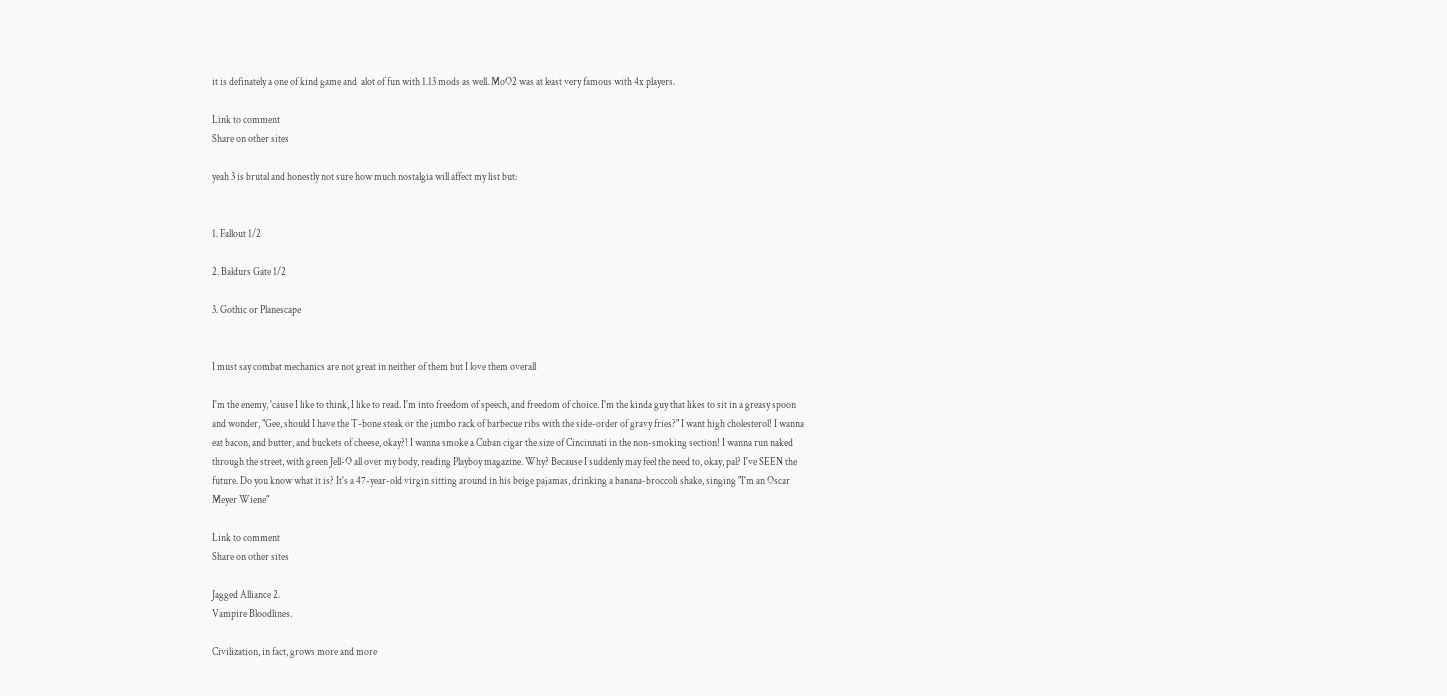it is definately a one of kind game and  alot of fun with 1.13 mods as well. MoO2 was at least very famous with 4x players.

Link to comment
Share on other sites

yeah 3 is brutal and honestly not sure how much nostalgia will affect my list but:


1. Fallout 1/2

2. Baldurs Gate 1/2

3. Gothic or Planescape


I must say combat mechanics are not great in neither of them but I love them overall

I'm the enemy, 'cause I like to think, I like to read. I'm into freedom of speech, and freedom of choice. I'm the kinda guy that likes to sit in a greasy spoon and wonder, "Gee, should I have the T-bone steak or the jumbo rack of barbecue ribs with the side-order of gravy fries?" I want high cholesterol! I wanna eat bacon, and butter, and buckets of cheese, okay?! I wanna smoke a Cuban cigar the size of Cincinnati in the non-smoking section! I wanna run naked through the street, with green Jell-O all over my body, reading Playboy magazine. Why? Because I suddenly may feel the need to, okay, pal? I've SEEN the future. Do you know what it is? It's a 47-year-old virgin sitting around in his beige pajamas, drinking a banana-broccoli shake, singing "I'm an Oscar Meyer Wiene"

Link to comment
Share on other sites

Jagged Alliance 2.
Vampire Bloodlines.

Civilization, in fact, grows more and more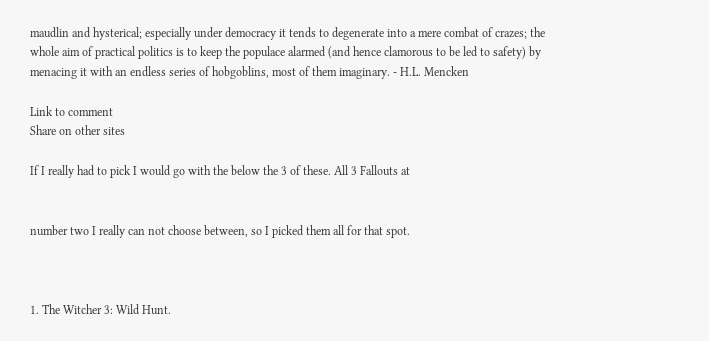maudlin and hysterical; especially under democracy it tends to degenerate into a mere combat of crazes; the whole aim of practical politics is to keep the populace alarmed (and hence clamorous to be led to safety) by menacing it with an endless series of hobgoblins, most of them imaginary. - H.L. Mencken

Link to comment
Share on other sites

If I really had to pick I would go with the below the 3 of these. All 3 Fallouts at


number two I really can not choose between, so I picked them all for that spot.



1. The Witcher 3: Wild Hunt.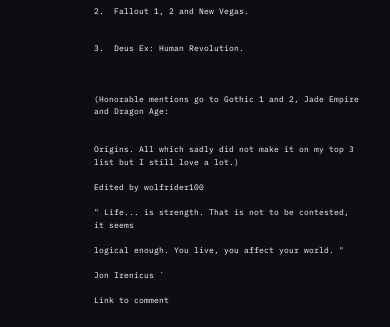2.  Fallout 1, 2 and New Vegas.


3.  Deus Ex: Human Revolution.



(Honorable mentions go to Gothic 1 and 2, Jade Empire and Dragon Age:


Origins. All which sadly did not make it on my top 3 list but I still love a lot.)

Edited by wolfrider100

" Life... is strength. That is not to be contested, it seems

logical enough. You live, you affect your world. "

Jon Irenicus ´

Link to comment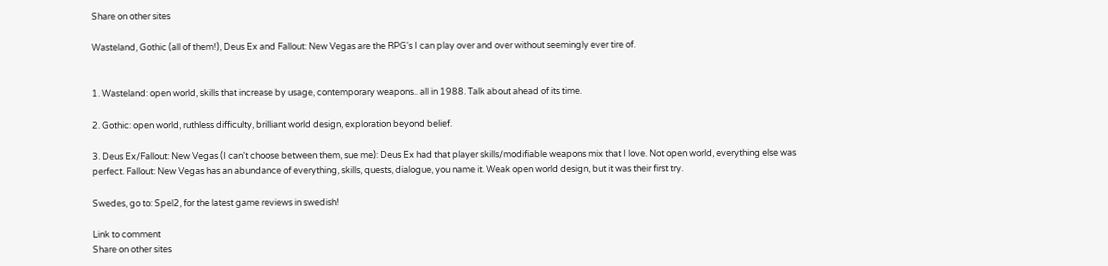Share on other sites

Wasteland, Gothic (all of them!), Deus Ex and Fallout: New Vegas are the RPG's I can play over and over without seemingly ever tire of.


1. Wasteland: open world, skills that increase by usage, contemporary weapons.. all in 1988. Talk about ahead of its time.

2. Gothic: open world, ruthless difficulty, brilliant world design, exploration beyond belief.

3. Deus Ex/Fallout: New Vegas (I can't choose between them, sue me): Deus Ex had that player skills/modifiable weapons mix that I love. Not open world, everything else was perfect. Fallout: New Vegas has an abundance of everything, skills, quests, dialogue, you name it. Weak open world design, but it was their first try.

Swedes, go to: Spel2, for the latest game reviews in swedish!

Link to comment
Share on other sites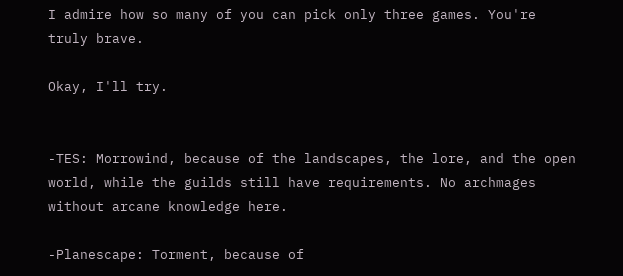I admire how so many of you can pick only three games. You're truly brave.

Okay, I'll try.


-TES: Morrowind, because of the landscapes, the lore, and the open world, while the guilds still have requirements. No archmages without arcane knowledge here.

-Planescape: Torment, because of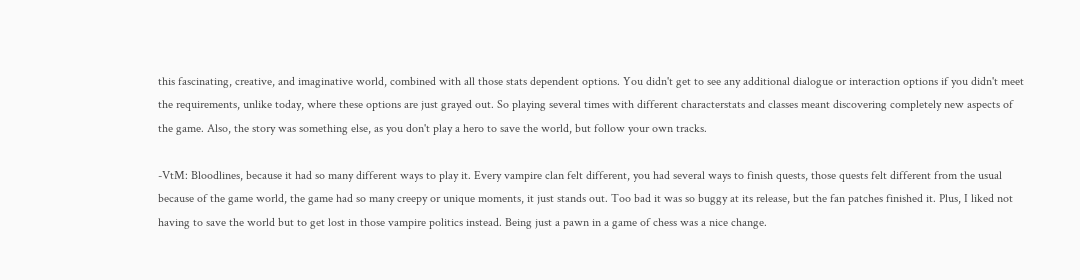this fascinating, creative, and imaginative world, combined with all those stats dependent options. You didn't get to see any additional dialogue or interaction options if you didn't meet the requirements, unlike today, where these options are just grayed out. So playing several times with different characterstats and classes meant discovering completely new aspects of the game. Also, the story was something else, as you don't play a hero to save the world, but follow your own tracks.

-VtM: Bloodlines, because it had so many different ways to play it. Every vampire clan felt different, you had several ways to finish quests, those quests felt different from the usual because of the game world, the game had so many creepy or unique moments, it just stands out. Too bad it was so buggy at its release, but the fan patches finished it. Plus, I liked not having to save the world but to get lost in those vampire politics instead. Being just a pawn in a game of chess was a nice change.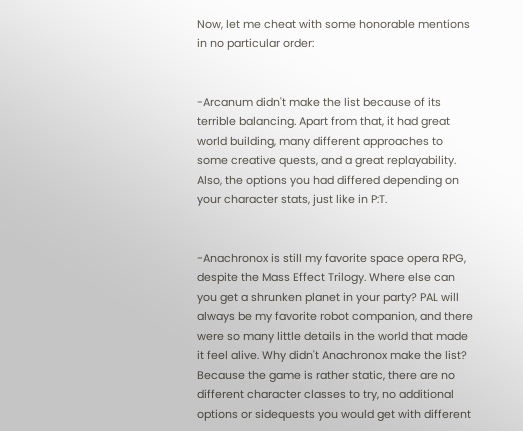Now, let me cheat with some honorable mentions in no particular order:


-Arcanum didn't make the list because of its terrible balancing. Apart from that, it had great world building, many different approaches to some creative quests, and a great replayability. Also, the options you had differed depending on your character stats, just like in P:T.


-Anachronox is still my favorite space opera RPG, despite the Mass Effect Trilogy. Where else can you get a shrunken planet in your party? PAL will always be my favorite robot companion, and there were so many little details in the world that made it feel alive. Why didn't Anachronox make the list? Because the game is rather static, there are no different character classes to try, no additional options or sidequests you would get with different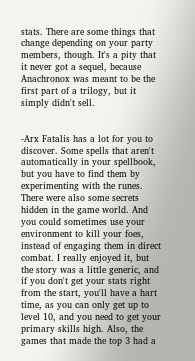stats. There are some things that change depending on your party members, though. It's a pity that it never got a sequel, because Anachronox was meant to be the first part of a trilogy, but it simply didn't sell.


-Arx Fatalis has a lot for you to discover. Some spells that aren't automatically in your spellbook, but you have to find them by experimenting with the runes. There were also some secrets hidden in the game world. And you could sometimes use your environment to kill your foes, instead of engaging them in direct combat. I really enjoyed it, but the story was a little generic, and if you don't get your stats right from the start, you'll have a hart time, as you can only get up to level 10, and you need to get your primary skills high. Also, the games that made the top 3 had a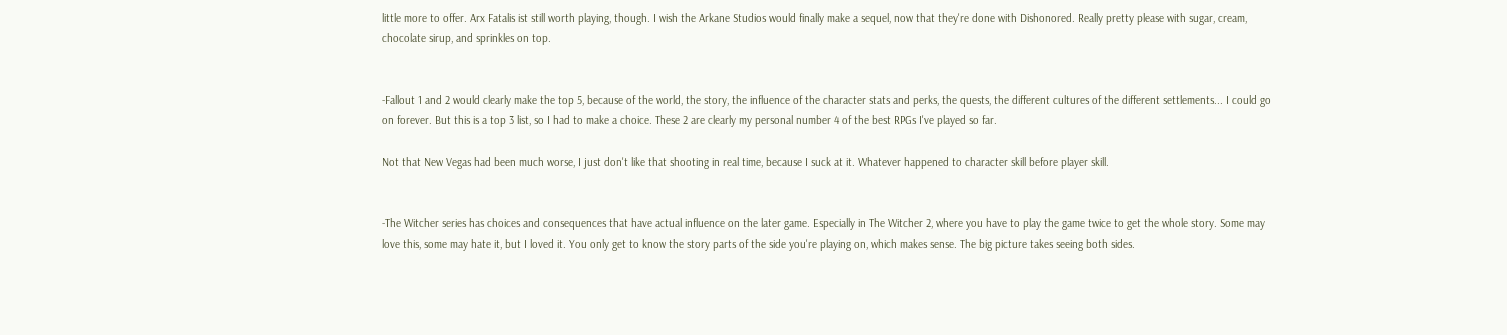little more to offer. Arx Fatalis ist still worth playing, though. I wish the Arkane Studios would finally make a sequel, now that they're done with Dishonored. Really pretty please with sugar, cream, chocolate sirup, and sprinkles on top.


-Fallout 1 and 2 would clearly make the top 5, because of the world, the story, the influence of the character stats and perks, the quests, the different cultures of the different settlements... I could go on forever. But this is a top 3 list, so I had to make a choice. These 2 are clearly my personal number 4 of the best RPGs I've played so far.

Not that New Vegas had been much worse, I just don't like that shooting in real time, because I suck at it. Whatever happened to character skill before player skill.


-The Witcher series has choices and consequences that have actual influence on the later game. Especially in The Witcher 2, where you have to play the game twice to get the whole story. Some may love this, some may hate it, but I loved it. You only get to know the story parts of the side you're playing on, which makes sense. The big picture takes seeing both sides.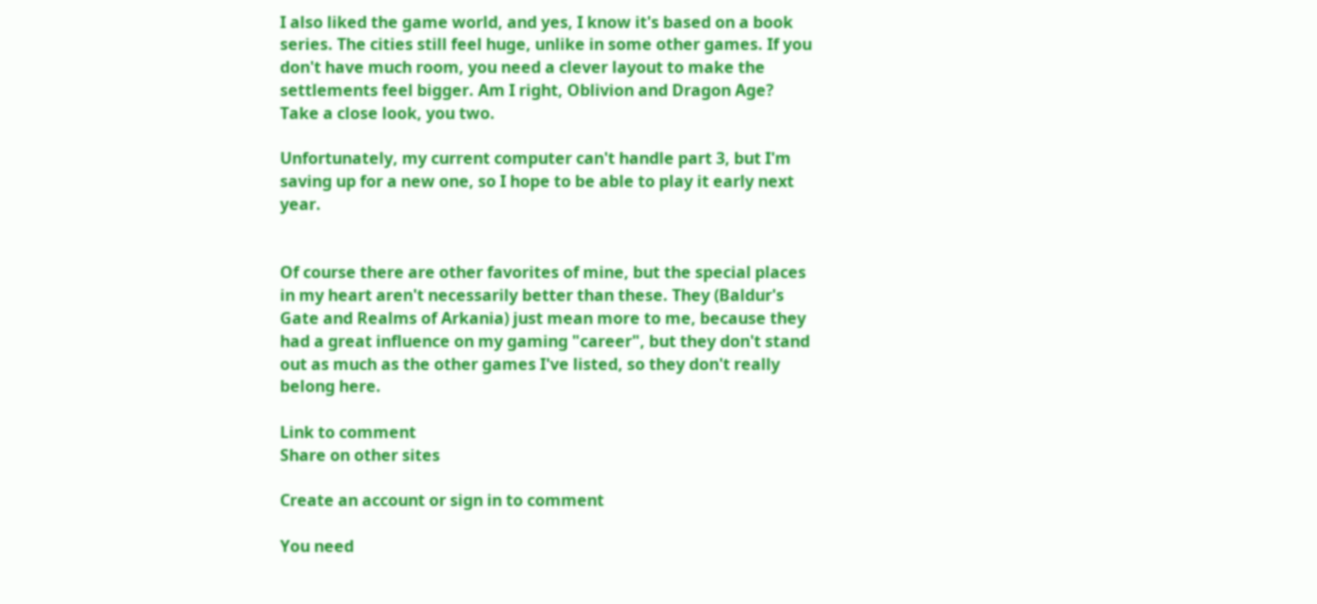I also liked the game world, and yes, I know it's based on a book series. The cities still feel huge, unlike in some other games. If you don't have much room, you need a clever layout to make the settlements feel bigger. Am I right, Oblivion and Dragon Age? Take a close look, you two.

Unfortunately, my current computer can't handle part 3, but I'm saving up for a new one, so I hope to be able to play it early next year.


Of course there are other favorites of mine, but the special places in my heart aren't necessarily better than these. They (Baldur's Gate and Realms of Arkania) just mean more to me, because they had a great influence on my gaming "career", but they don't stand out as much as the other games I've listed, so they don't really belong here.

Link to comment
Share on other sites

Create an account or sign in to comment

You need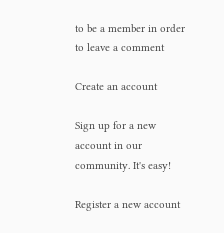to be a member in order to leave a comment

Create an account

Sign up for a new account in our community. It's easy!

Register a new account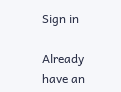Sign in

Already have an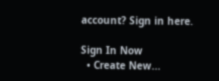account? Sign in here.

Sign In Now
  • Create New...